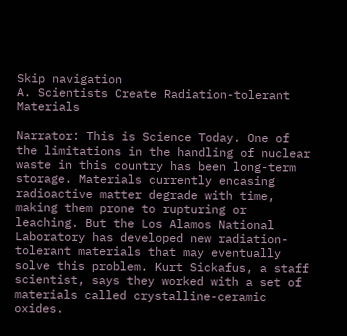Skip navigation
A. Scientists Create Radiation-tolerant Materials

Narrator: This is Science Today. One of the limitations in the handling of nuclear waste in this country has been long-term storage. Materials currently encasing radioactive matter degrade with time, making them prone to rupturing or leaching. But the Los Alamos National Laboratory has developed new radiation-tolerant materials that may eventually solve this problem. Kurt Sickafus, a staff scientist, says they worked with a set of materials called crystalline-ceramic oxides.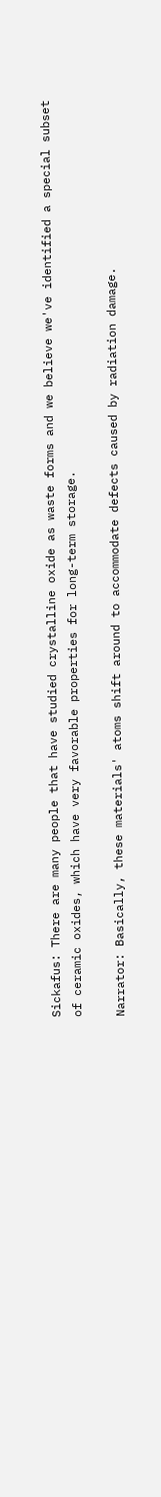Sickafus: There are many people that have studied crystalline oxide as waste forms and we believe we've identified a special subset of ceramic oxides, which have very favorable properties for long-term storage.

Narrator: Basically, these materials' atoms shift around to accommodate defects caused by radiation damage.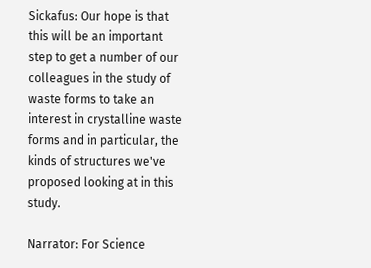Sickafus: Our hope is that this will be an important step to get a number of our colleagues in the study of waste forms to take an interest in crystalline waste forms and in particular, the kinds of structures we've proposed looking at in this study.

Narrator: For Science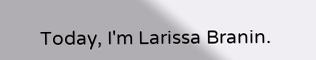Today, I'm Larissa Branin.